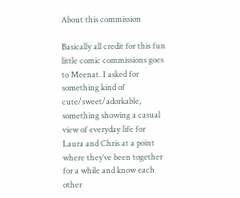About this commission

Basically all credit for this fun little comic commissions goes to Meenat. I asked for something kind of cute/sweet/adorkable, something showing a casual view of everyday life for Laura and Chris at a point where they’ve been together for a while and know each other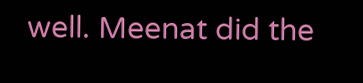well. Meenat did the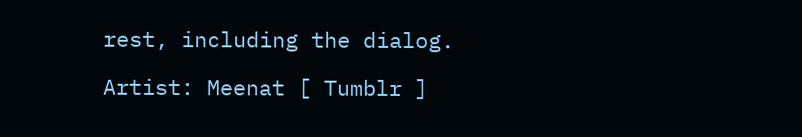rest, including the dialog.

Artist: Meenat [ Tumblr ]